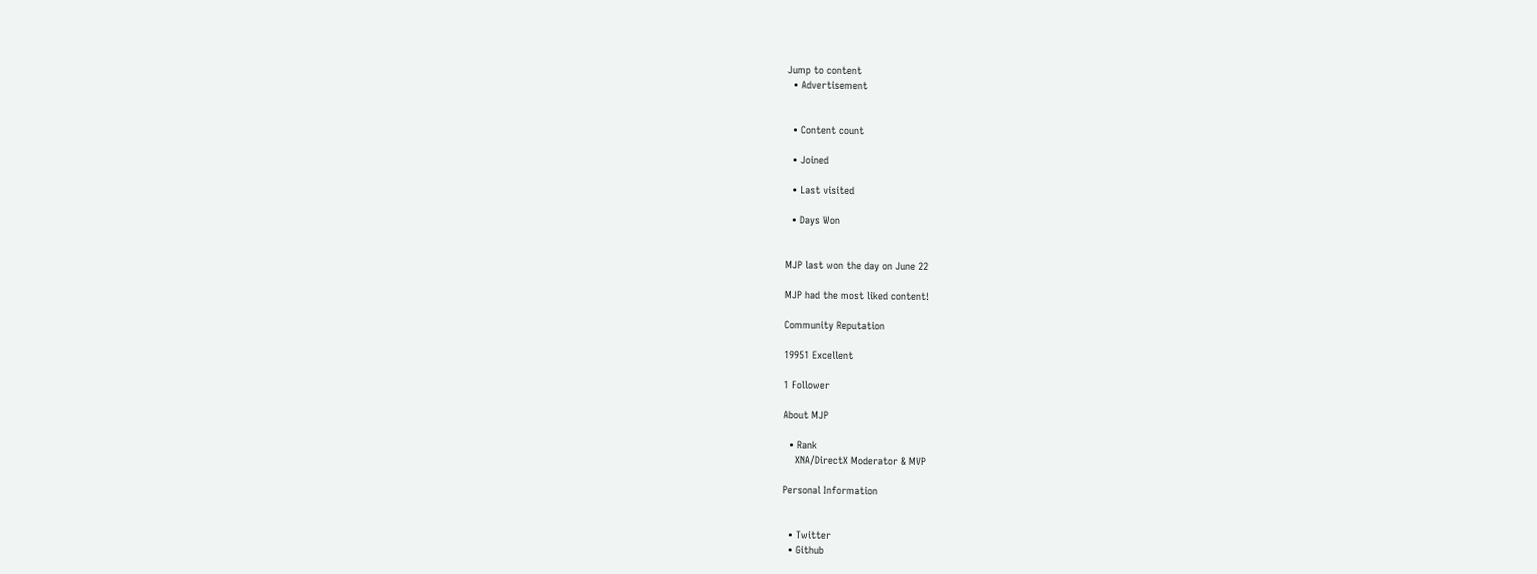Jump to content
  • Advertisement


  • Content count

  • Joined

  • Last visited

  • Days Won


MJP last won the day on June 22

MJP had the most liked content!

Community Reputation

19951 Excellent

1 Follower

About MJP

  • Rank
    XNA/DirectX Moderator & MVP

Personal Information


  • Twitter
  • Github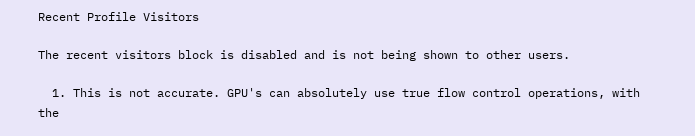Recent Profile Visitors

The recent visitors block is disabled and is not being shown to other users.

  1. This is not accurate. GPU's can absolutely use true flow control operations, with the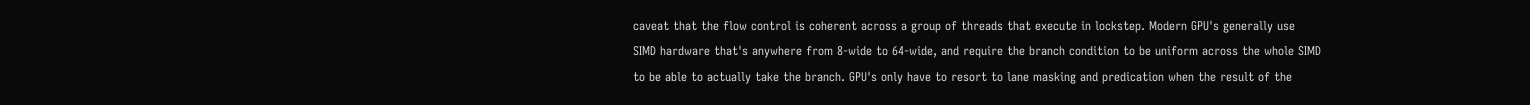caveat that the flow control is coherent across a group of threads that execute in lockstep. Modern GPU's generally use SIMD hardware that's anywhere from 8-wide to 64-wide, and require the branch condition to be uniform across the whole SIMD to be able to actually take the branch. GPU's only have to resort to lane masking and predication when the result of the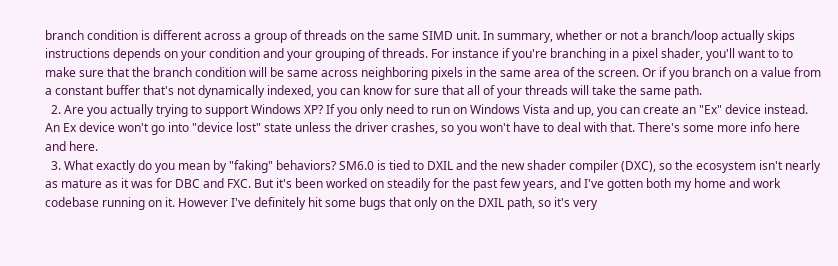branch condition is different across a group of threads on the same SIMD unit. In summary, whether or not a branch/loop actually skips instructions depends on your condition and your grouping of threads. For instance if you're branching in a pixel shader, you'll want to to make sure that the branch condition will be same across neighboring pixels in the same area of the screen. Or if you branch on a value from a constant buffer that's not dynamically indexed, you can know for sure that all of your threads will take the same path.
  2. Are you actually trying to support Windows XP? If you only need to run on Windows Vista and up, you can create an "Ex" device instead. An Ex device won't go into "device lost" state unless the driver crashes, so you won't have to deal with that. There's some more info here and here.
  3. What exactly do you mean by "faking" behaviors? SM6.0 is tied to DXIL and the new shader compiler (DXC), so the ecosystem isn't nearly as mature as it was for DBC and FXC. But it's been worked on steadily for the past few years, and I've gotten both my home and work codebase running on it. However I've definitely hit some bugs that only on the DXIL path, so it's very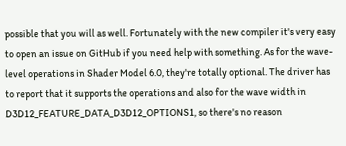possible that you will as well. Fortunately with the new compiler it's very easy to open an issue on GitHub if you need help with something. As for the wave-level operations in Shader Model 6.0, they're totally optional. The driver has to report that it supports the operations and also for the wave width in D3D12_FEATURE_DATA_D3D12_OPTIONS1, so there's no reason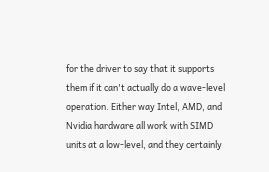for the driver to say that it supports them if it can't actually do a wave-level operation. Either way Intel, AMD, and Nvidia hardware all work with SIMD units at a low-level, and they certainly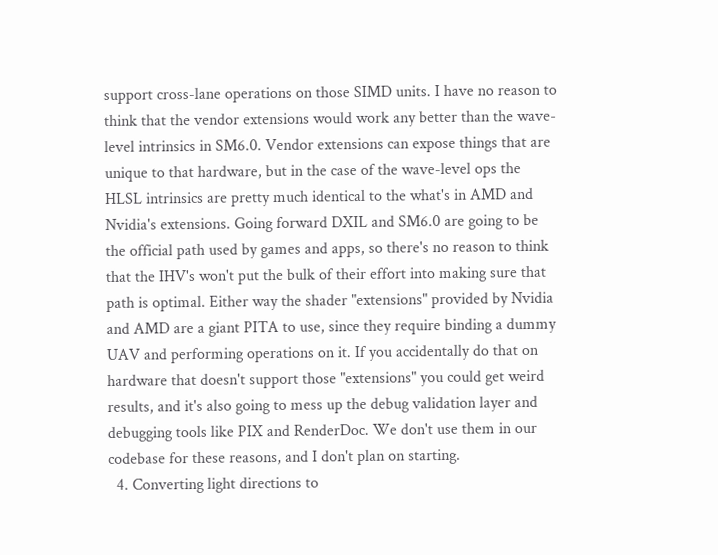support cross-lane operations on those SIMD units. I have no reason to think that the vendor extensions would work any better than the wave-level intrinsics in SM6.0. Vendor extensions can expose things that are unique to that hardware, but in the case of the wave-level ops the HLSL intrinsics are pretty much identical to the what's in AMD and Nvidia's extensions. Going forward DXIL and SM6.0 are going to be the official path used by games and apps, so there's no reason to think that the IHV's won't put the bulk of their effort into making sure that path is optimal. Either way the shader "extensions" provided by Nvidia and AMD are a giant PITA to use, since they require binding a dummy UAV and performing operations on it. If you accidentally do that on hardware that doesn't support those "extensions" you could get weird results, and it's also going to mess up the debug validation layer and debugging tools like PIX and RenderDoc. We don't use them in our codebase for these reasons, and I don't plan on starting.
  4. Converting light directions to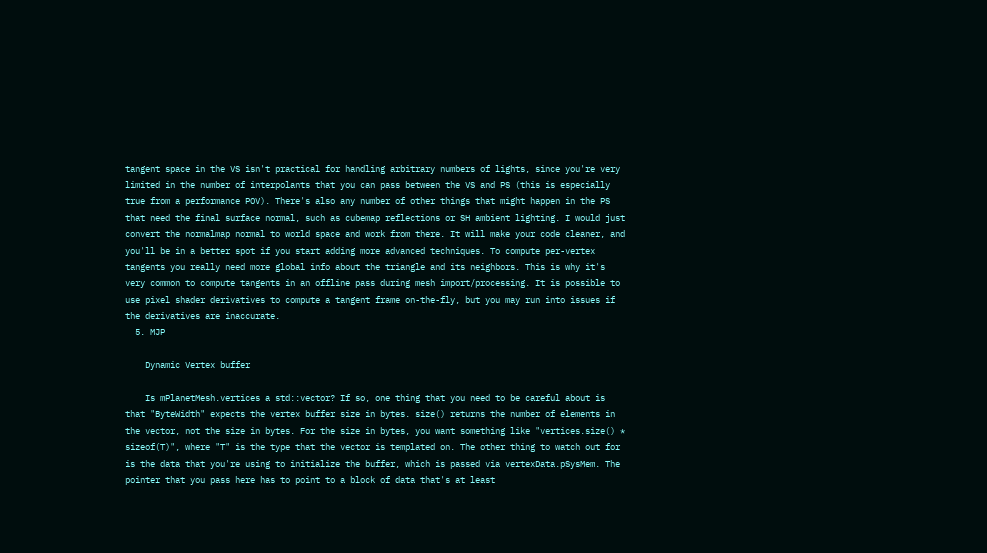tangent space in the VS isn't practical for handling arbitrary numbers of lights, since you're very limited in the number of interpolants that you can pass between the VS and PS (this is especially true from a performance POV). There's also any number of other things that might happen in the PS that need the final surface normal, such as cubemap reflections or SH ambient lighting. I would just convert the normalmap normal to world space and work from there. It will make your code cleaner, and you'll be in a better spot if you start adding more advanced techniques. To compute per-vertex tangents you really need more global info about the triangle and its neighbors. This is why it's very common to compute tangents in an offline pass during mesh import/processing. It is possible to use pixel shader derivatives to compute a tangent frame on-the-fly, but you may run into issues if the derivatives are inaccurate.
  5. MJP

    Dynamic Vertex buffer

    Is mPlanetMesh.vertices a std::vector? If so, one thing that you need to be careful about is that "ByteWidth" expects the vertex buffer size in bytes. size() returns the number of elements in the vector, not the size in bytes. For the size in bytes, you want something like "vertices.size() * sizeof(T)", where "T" is the type that the vector is templated on. The other thing to watch out for is the data that you're using to initialize the buffer, which is passed via vertexData.pSysMem. The pointer that you pass here has to point to a block of data that's at least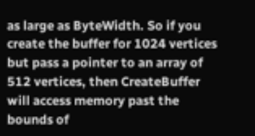as large as ByteWidth. So if you create the buffer for 1024 vertices but pass a pointer to an array of 512 vertices, then CreateBuffer will access memory past the bounds of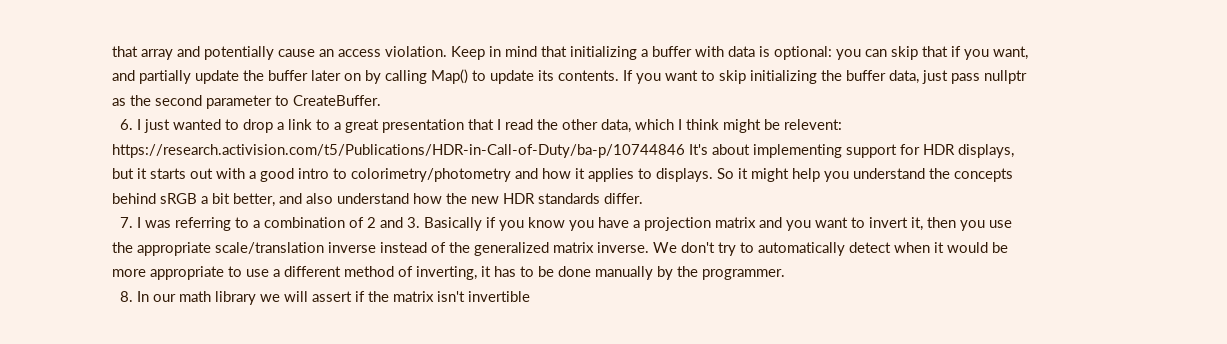that array and potentially cause an access violation. Keep in mind that initializing a buffer with data is optional: you can skip that if you want, and partially update the buffer later on by calling Map() to update its contents. If you want to skip initializing the buffer data, just pass nullptr as the second parameter to CreateBuffer.
  6. I just wanted to drop a link to a great presentation that I read the other data, which I think might be relevent: https://research.activision.com/t5/Publications/HDR-in-Call-of-Duty/ba-p/10744846 It's about implementing support for HDR displays, but it starts out with a good intro to colorimetry/photometry and how it applies to displays. So it might help you understand the concepts behind sRGB a bit better, and also understand how the new HDR standards differ.
  7. I was referring to a combination of 2 and 3. Basically if you know you have a projection matrix and you want to invert it, then you use the appropriate scale/translation inverse instead of the generalized matrix inverse. We don't try to automatically detect when it would be more appropriate to use a different method of inverting, it has to be done manually by the programmer.
  8. In our math library we will assert if the matrix isn't invertible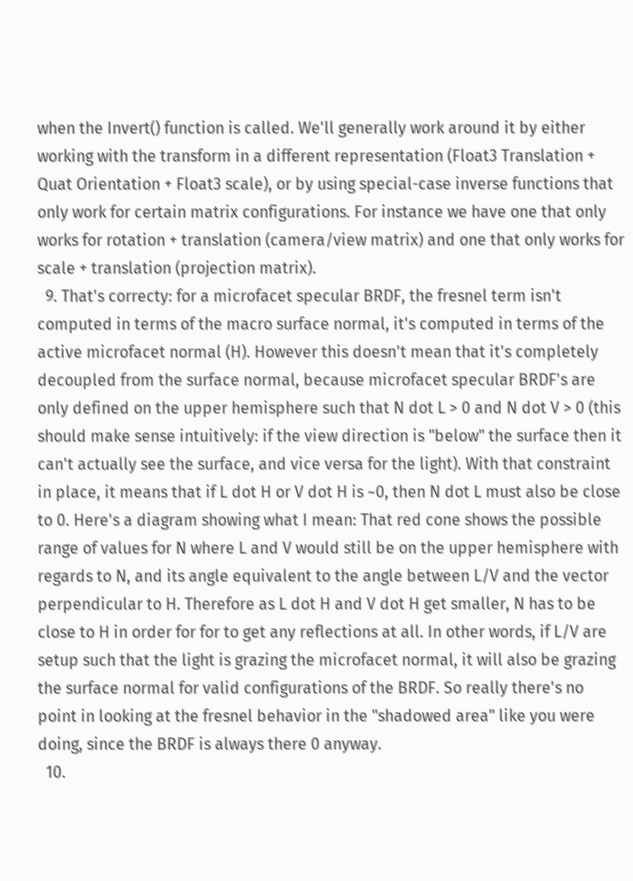when the Invert() function is called. We'll generally work around it by either working with the transform in a different representation (Float3 Translation + Quat Orientation + Float3 scale), or by using special-case inverse functions that only work for certain matrix configurations. For instance we have one that only works for rotation + translation (camera/view matrix) and one that only works for scale + translation (projection matrix).
  9. That's correcty: for a microfacet specular BRDF, the fresnel term isn't computed in terms of the macro surface normal, it's computed in terms of the active microfacet normal (H). However this doesn't mean that it's completely decoupled from the surface normal, because microfacet specular BRDF's are only defined on the upper hemisphere such that N dot L > 0 and N dot V > 0 (this should make sense intuitively: if the view direction is "below" the surface then it can't actually see the surface, and vice versa for the light). With that constraint in place, it means that if L dot H or V dot H is ~0, then N dot L must also be close to 0. Here's a diagram showing what I mean: That red cone shows the possible range of values for N where L and V would still be on the upper hemisphere with regards to N, and its angle equivalent to the angle between L/V and the vector perpendicular to H. Therefore as L dot H and V dot H get smaller, N has to be close to H in order for for to get any reflections at all. In other words, if L/V are setup such that the light is grazing the microfacet normal, it will also be grazing the surface normal for valid configurations of the BRDF. So really there's no point in looking at the fresnel behavior in the "shadowed area" like you were doing, since the BRDF is always there 0 anyway.
  10.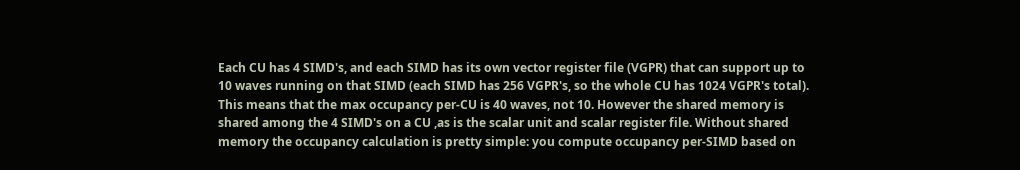Each CU has 4 SIMD's, and each SIMD has its own vector register file (VGPR) that can support up to 10 waves running on that SIMD (each SIMD has 256 VGPR's, so the whole CU has 1024 VGPR's total). This means that the max occupancy per-CU is 40 waves, not 10. However the shared memory is shared among the 4 SIMD's on a CU ,as is the scalar unit and scalar register file. Without shared memory the occupancy calculation is pretty simple: you compute occupancy per-SIMD based on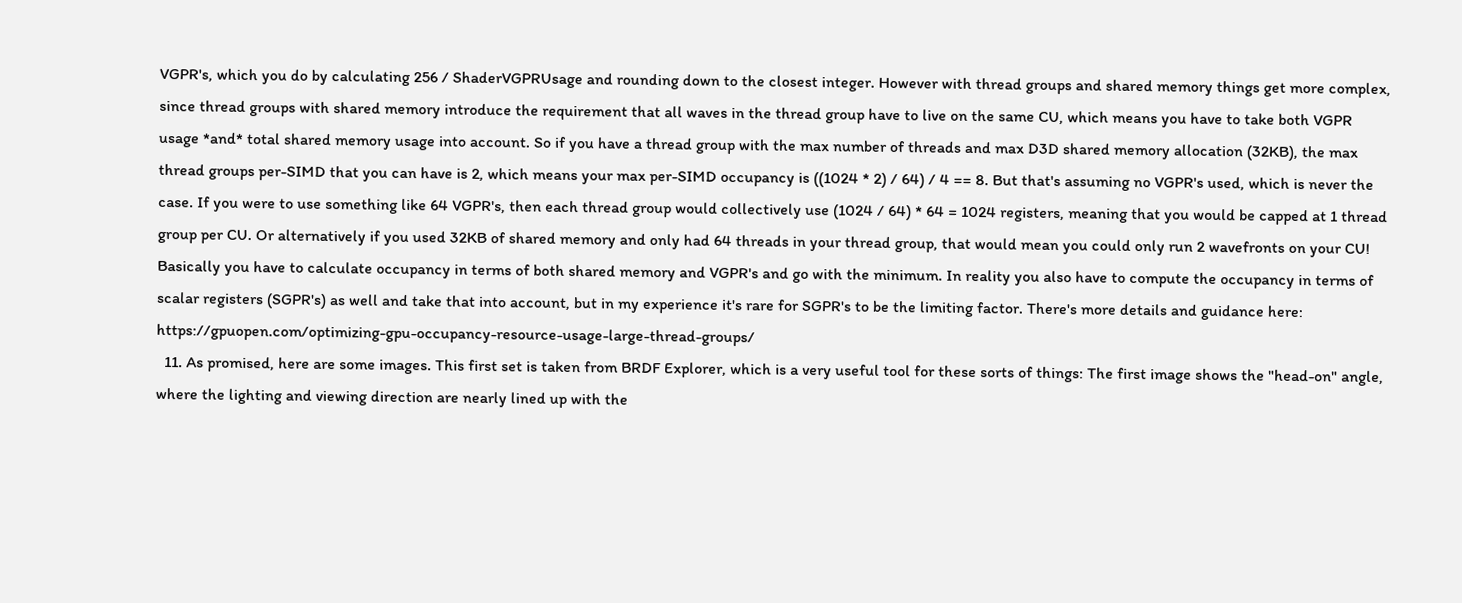VGPR's, which you do by calculating 256 / ShaderVGPRUsage and rounding down to the closest integer. However with thread groups and shared memory things get more complex, since thread groups with shared memory introduce the requirement that all waves in the thread group have to live on the same CU, which means you have to take both VGPR usage *and* total shared memory usage into account. So if you have a thread group with the max number of threads and max D3D shared memory allocation (32KB), the max thread groups per-SIMD that you can have is 2, which means your max per-SIMD occupancy is ((1024 * 2) / 64) / 4 == 8. But that's assuming no VGPR's used, which is never the case. If you were to use something like 64 VGPR's, then each thread group would collectively use (1024 / 64) * 64 = 1024 registers, meaning that you would be capped at 1 thread group per CU. Or alternatively if you used 32KB of shared memory and only had 64 threads in your thread group, that would mean you could only run 2 wavefronts on your CU! Basically you have to calculate occupancy in terms of both shared memory and VGPR's and go with the minimum. In reality you also have to compute the occupancy in terms of scalar registers (SGPR's) as well and take that into account, but in my experience it's rare for SGPR's to be the limiting factor. There's more details and guidance here: https://gpuopen.com/optimizing-gpu-occupancy-resource-usage-large-thread-groups/
  11. As promised, here are some images. This first set is taken from BRDF Explorer, which is a very useful tool for these sorts of things: The first image shows the "head-on" angle, where the lighting and viewing direction are nearly lined up with the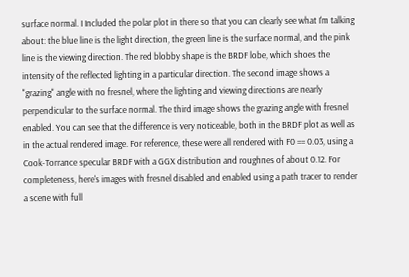surface normal. I Included the polar plot in there so that you can clearly see what I'm talking about: the blue line is the light direction, the green line is the surface normal, and the pink line is the viewing direction. The red blobby shape is the BRDF lobe, which shoes the intensity of the reflected lighting in a particular direction. The second image shows a "grazing" angle with no fresnel, where the lighting and viewing directions are nearly perpendicular to the surface normal. The third image shows the grazing angle with fresnel enabled. You can see that the difference is very noticeable, both in the BRDF plot as well as in the actual rendered image. For reference, these were all rendered with F0 == 0.03, using a Cook-Torrance specular BRDF with a GGX distribution and roughnes of about 0.12. For completeness, here's images with fresnel disabled and enabled using a path tracer to render a scene with full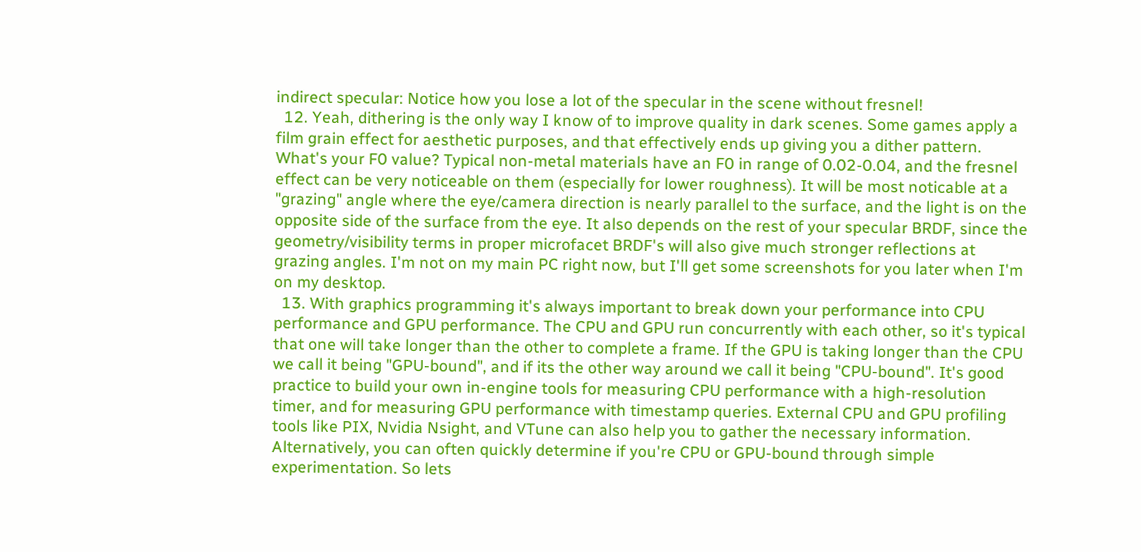indirect specular: Notice how you lose a lot of the specular in the scene without fresnel!
  12. Yeah, dithering is the only way I know of to improve quality in dark scenes. Some games apply a film grain effect for aesthetic purposes, and that effectively ends up giving you a dither pattern. What's your F0 value? Typical non-metal materials have an F0 in range of 0.02-0.04, and the fresnel effect can be very noticeable on them (especially for lower roughness). It will be most noticable at a "grazing" angle where the eye/camera direction is nearly parallel to the surface, and the light is on the opposite side of the surface from the eye. It also depends on the rest of your specular BRDF, since the geometry/visibility terms in proper microfacet BRDF's will also give much stronger reflections at grazing angles. I'm not on my main PC right now, but I'll get some screenshots for you later when I'm on my desktop.
  13. With graphics programming it's always important to break down your performance into CPU performance and GPU performance. The CPU and GPU run concurrently with each other, so it's typical that one will take longer than the other to complete a frame. If the GPU is taking longer than the CPU we call it being "GPU-bound", and if its the other way around we call it being "CPU-bound". It's good practice to build your own in-engine tools for measuring CPU performance with a high-resolution timer, and for measuring GPU performance with timestamp queries. External CPU and GPU profiling tools like PIX, Nvidia Nsight, and VTune can also help you to gather the necessary information. Alternatively, you can often quickly determine if you're CPU or GPU-bound through simple experimentation. So lets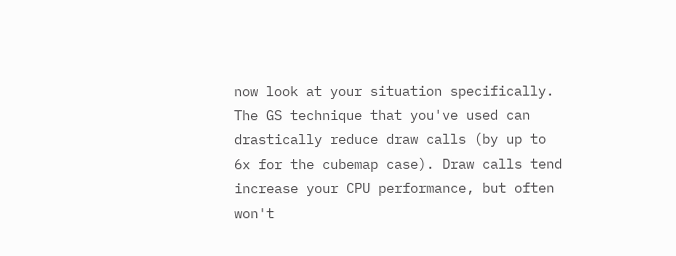now look at your situation specifically. The GS technique that you've used can drastically reduce draw calls (by up to 6x for the cubemap case). Draw calls tend increase your CPU performance, but often won't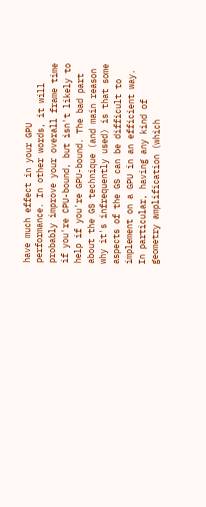have much effect in your GPU performance. In other words, it will probably improve your overall frame time if you're CPU-bound, but isn't likely to help if you're GPU-bound. The bad part about the GS technique (and main reason why it's infrequently used) is that some aspects of the GS can be difficult to implement on a GPU in an efficient way. In particular, having any kind of geometry amplification (which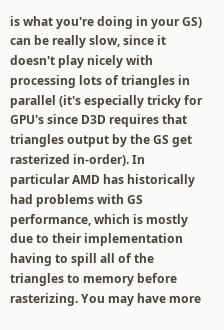is what you're doing in your GS) can be really slow, since it doesn't play nicely with processing lots of triangles in parallel (it's especially tricky for GPU's since D3D requires that triangles output by the GS get rasterized in-order). In particular AMD has historically had problems with GS performance, which is mostly due to their implementation having to spill all of the triangles to memory before rasterizing. You may have more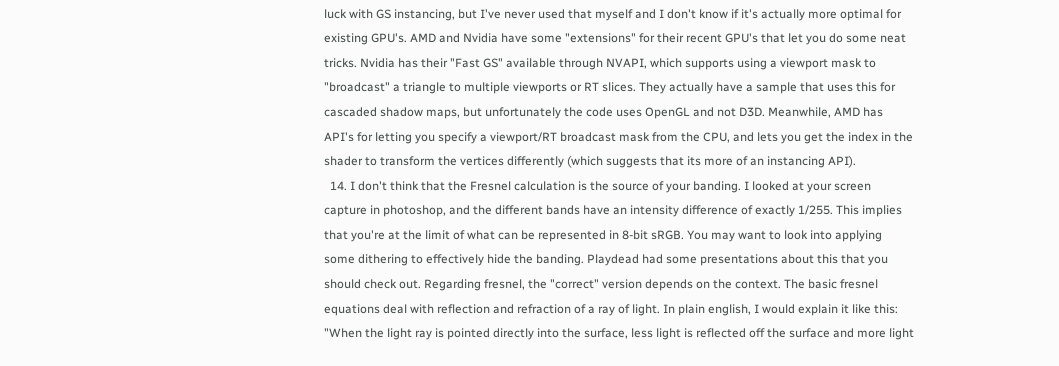luck with GS instancing, but I've never used that myself and I don't know if it's actually more optimal for existing GPU's. AMD and Nvidia have some "extensions" for their recent GPU's that let you do some neat tricks. Nvidia has their "Fast GS" available through NVAPI, which supports using a viewport mask to "broadcast" a triangle to multiple viewports or RT slices. They actually have a sample that uses this for cascaded shadow maps, but unfortunately the code uses OpenGL and not D3D. Meanwhile, AMD has API's for letting you specify a viewport/RT broadcast mask from the CPU, and lets you get the index in the shader to transform the vertices differently (which suggests that its more of an instancing API).
  14. I don't think that the Fresnel calculation is the source of your banding. I looked at your screen capture in photoshop, and the different bands have an intensity difference of exactly 1/255. This implies that you're at the limit of what can be represented in 8-bit sRGB. You may want to look into applying some dithering to effectively hide the banding. Playdead had some presentations about this that you should check out. Regarding fresnel, the "correct" version depends on the context. The basic fresnel equations deal with reflection and refraction of a ray of light. In plain english, I would explain it like this: "When the light ray is pointed directly into the surface, less light is reflected off the surface and more light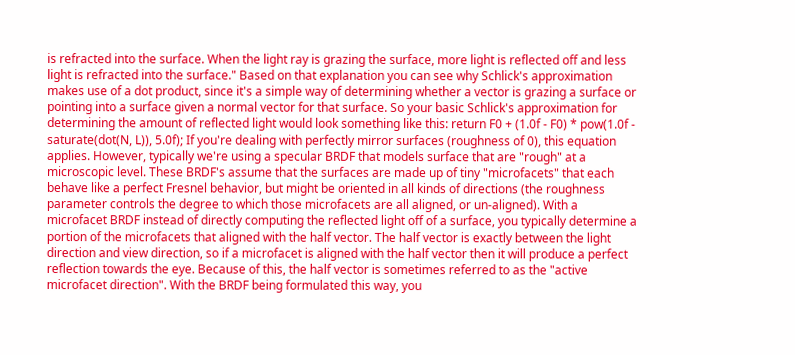is refracted into the surface. When the light ray is grazing the surface, more light is reflected off and less light is refracted into the surface." Based on that explanation you can see why Schlick's approximation makes use of a dot product, since it's a simple way of determining whether a vector is grazing a surface or pointing into a surface given a normal vector for that surface. So your basic Schlick's approximation for determining the amount of reflected light would look something like this: return F0 + (1.0f - F0) * pow(1.0f - saturate(dot(N, L)), 5.0f); If you're dealing with perfectly mirror surfaces (roughness of 0), this equation applies. However, typically we're using a specular BRDF that models surface that are "rough" at a microscopic level. These BRDF's assume that the surfaces are made up of tiny "microfacets" that each behave like a perfect Fresnel behavior, but might be oriented in all kinds of directions (the roughness parameter controls the degree to which those microfacets are all aligned, or un-aligned). With a microfacet BRDF instead of directly computing the reflected light off of a surface, you typically determine a portion of the microfacets that aligned with the half vector. The half vector is exactly between the light direction and view direction, so if a microfacet is aligned with the half vector then it will produce a perfect reflection towards the eye. Because of this, the half vector is sometimes referred to as the "active microfacet direction". With the BRDF being formulated this way, you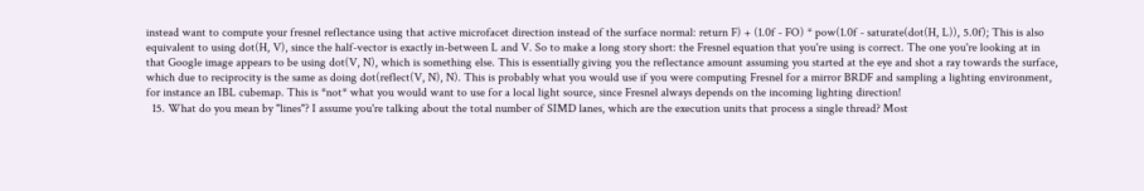instead want to compute your fresnel reflectance using that active microfacet direction instead of the surface normal: return F) + (1.0f - FO) * pow(1.0f - saturate(dot(H, L)), 5.0f); This is also equivalent to using dot(H, V), since the half-vector is exactly in-between L and V. So to make a long story short: the Fresnel equation that you're using is correct. The one you're looking at in that Google image appears to be using dot(V, N), which is something else. This is essentially giving you the reflectance amount assuming you started at the eye and shot a ray towards the surface, which due to reciprocity is the same as doing dot(reflect(V, N), N). This is probably what you would use if you were computing Fresnel for a mirror BRDF and sampling a lighting environment, for instance an IBL cubemap. This is *not* what you would want to use for a local light source, since Fresnel always depends on the incoming lighting direction!
  15. What do you mean by "lines"? I assume you're talking about the total number of SIMD lanes, which are the execution units that process a single thread? Most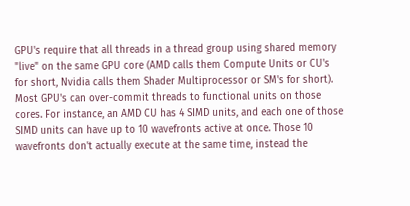GPU's require that all threads in a thread group using shared memory "live" on the same GPU core (AMD calls them Compute Units or CU's for short, Nvidia calls them Shader Multiprocessor or SM's for short). Most GPU's can over-commit threads to functional units on those cores. For instance, an AMD CU has 4 SIMD units, and each one of those SIMD units can have up to 10 wavefronts active at once. Those 10 wavefronts don't actually execute at the same time, instead the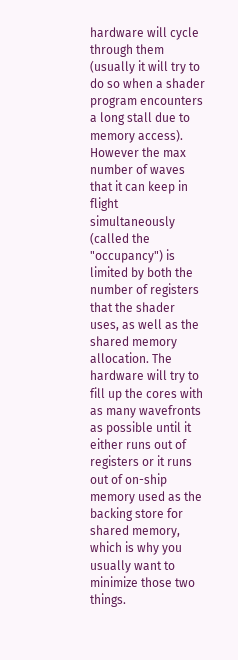hardware will cycle through them (usually it will try to do so when a shader program encounters a long stall due to memory access). However the max number of waves that it can keep in flight simultaneously (called the "occupancy") is limited by both the number of registers that the shader uses, as well as the shared memory allocation. The hardware will try to fill up the cores with as many wavefronts as possible until it either runs out of registers or it runs out of on-ship memory used as the backing store for shared memory, which is why you usually want to minimize those two things.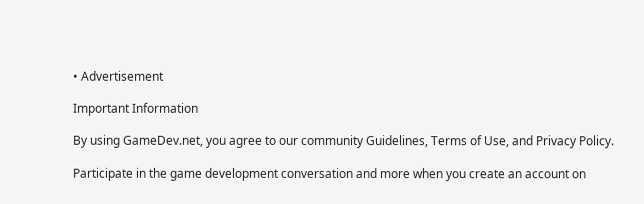• Advertisement

Important Information

By using GameDev.net, you agree to our community Guidelines, Terms of Use, and Privacy Policy.

Participate in the game development conversation and more when you create an account on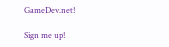GameDev.net!

Sign me up!